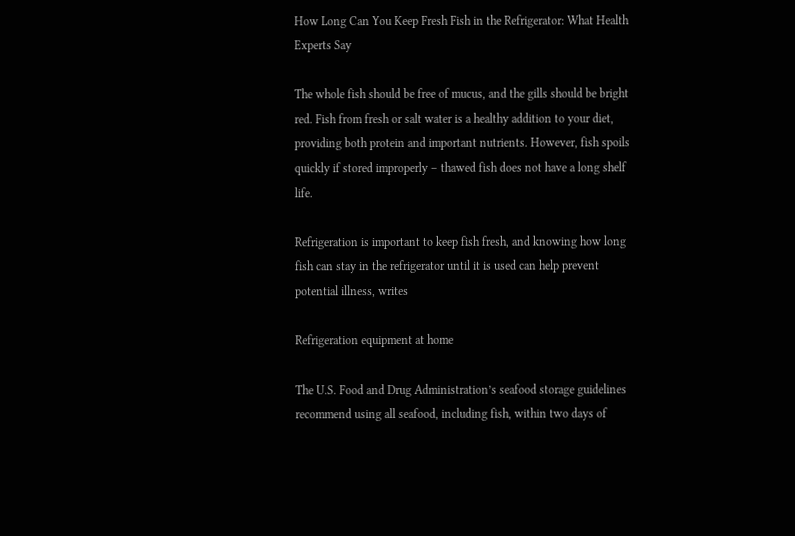How Long Can You Keep Fresh Fish in the Refrigerator: What Health Experts Say

The whole fish should be free of mucus, and the gills should be bright red. Fish from fresh or salt water is a healthy addition to your diet, providing both protein and important nutrients. However, fish spoils quickly if stored improperly – thawed fish does not have a long shelf life.

Refrigeration is important to keep fish fresh, and knowing how long fish can stay in the refrigerator until it is used can help prevent potential illness, writes

Refrigeration equipment at home

The U.S. Food and Drug Administration’s seafood storage guidelines recommend using all seafood, including fish, within two days of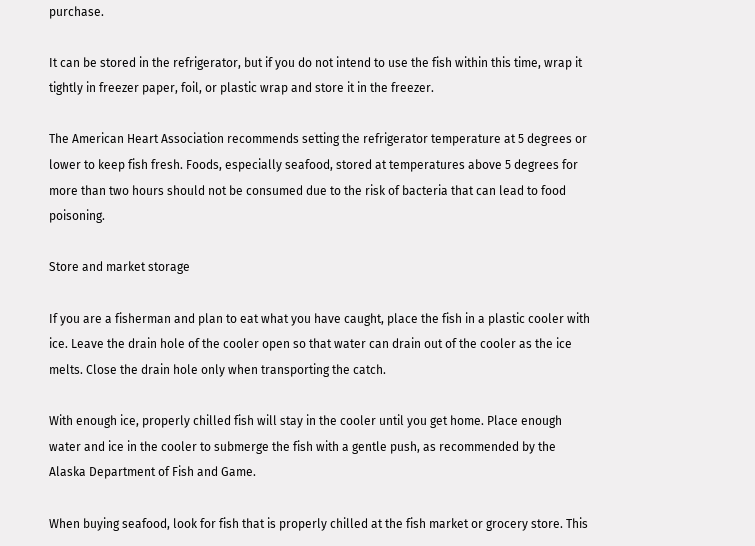purchase.

It can be stored in the refrigerator, but if you do not intend to use the fish within this time, wrap it tightly in freezer paper, foil, or plastic wrap and store it in the freezer.

The American Heart Association recommends setting the refrigerator temperature at 5 degrees or lower to keep fish fresh. Foods, especially seafood, stored at temperatures above 5 degrees for more than two hours should not be consumed due to the risk of bacteria that can lead to food poisoning.

Store and market storage

If you are a fisherman and plan to eat what you have caught, place the fish in a plastic cooler with ice. Leave the drain hole of the cooler open so that water can drain out of the cooler as the ice melts. Close the drain hole only when transporting the catch.

With enough ice, properly chilled fish will stay in the cooler until you get home. Place enough water and ice in the cooler to submerge the fish with a gentle push, as recommended by the Alaska Department of Fish and Game.

When buying seafood, look for fish that is properly chilled at the fish market or grocery store. This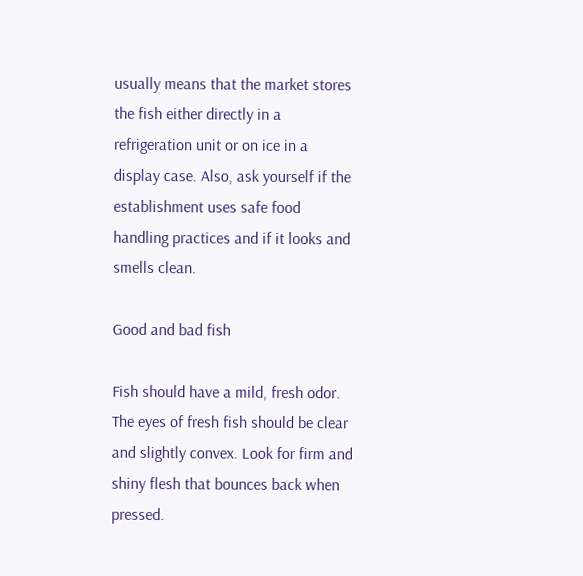usually means that the market stores the fish either directly in a refrigeration unit or on ice in a display case. Also, ask yourself if the establishment uses safe food handling practices and if it looks and smells clean.

Good and bad fish

Fish should have a mild, fresh odor. The eyes of fresh fish should be clear and slightly convex. Look for firm and shiny flesh that bounces back when pressed.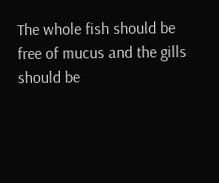The whole fish should be free of mucus and the gills should be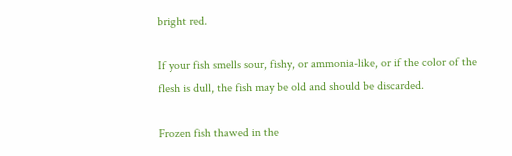bright red.

If your fish smells sour, fishy, or ammonia-like, or if the color of the flesh is dull, the fish may be old and should be discarded.

Frozen fish thawed in the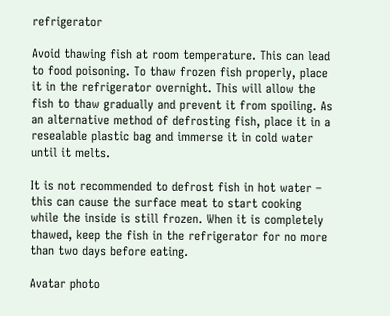refrigerator

Avoid thawing fish at room temperature. This can lead to food poisoning. To thaw frozen fish properly, place it in the refrigerator overnight. This will allow the fish to thaw gradually and prevent it from spoiling. As an alternative method of defrosting fish, place it in a resealable plastic bag and immerse it in cold water until it melts.

It is not recommended to defrost fish in hot water – this can cause the surface meat to start cooking while the inside is still frozen. When it is completely thawed, keep the fish in the refrigerator for no more than two days before eating.

Avatar photo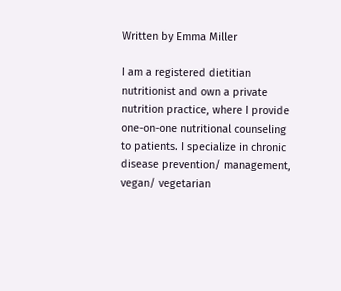Written by Emma Miller

I am a registered dietitian nutritionist and own a private nutrition practice, where I provide one-on-one nutritional counseling to patients. I specialize in chronic disease prevention/ management, vegan/ vegetarian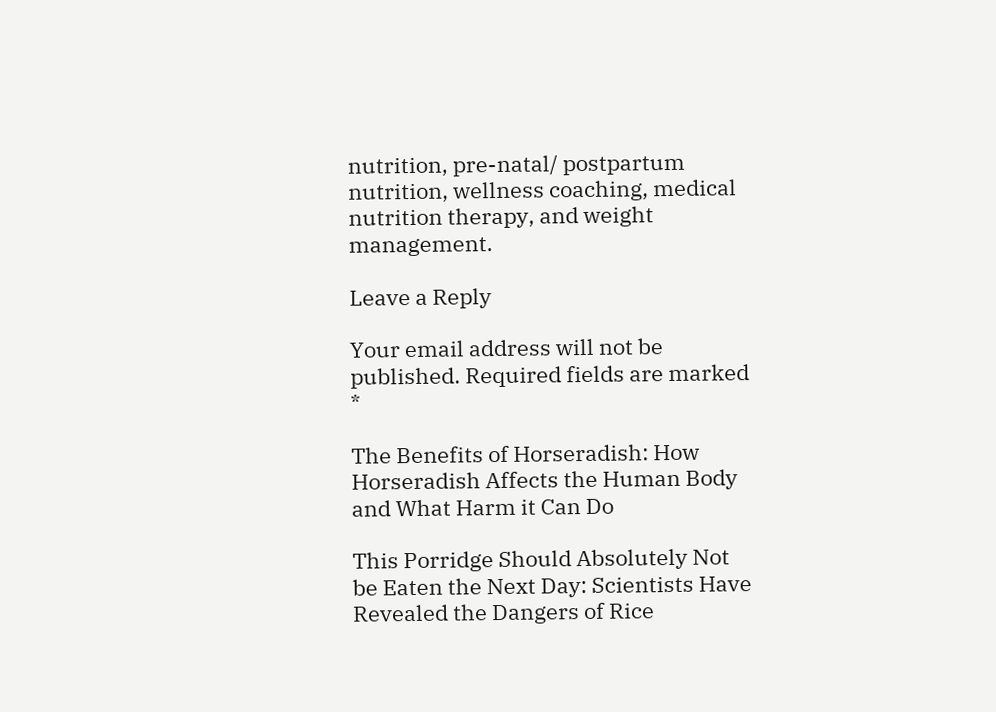nutrition, pre-natal/ postpartum nutrition, wellness coaching, medical nutrition therapy, and weight management.

Leave a Reply

Your email address will not be published. Required fields are marked *

The Benefits of Horseradish: How Horseradish Affects the Human Body and What Harm it Can Do

This Porridge Should Absolutely Not be Eaten the Next Day: Scientists Have Revealed the Dangers of Rice